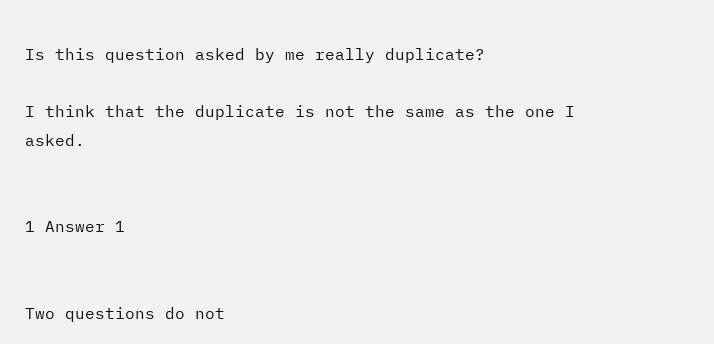Is this question asked by me really duplicate?

I think that the duplicate is not the same as the one I asked.


1 Answer 1


Two questions do not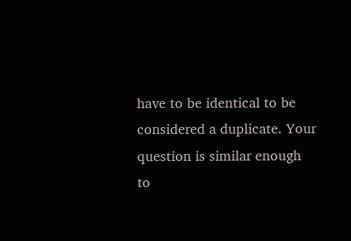have to be identical to be considered a duplicate. Your question is similar enough to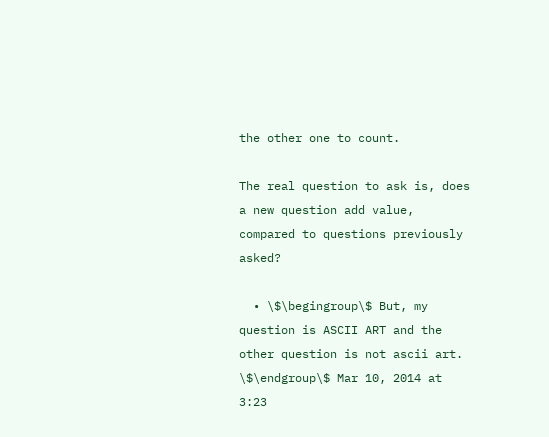the other one to count.

The real question to ask is, does a new question add value, compared to questions previously asked?

  • \$\begingroup\$ But, my question is ASCII ART and the other question is not ascii art. \$\endgroup\$ Mar 10, 2014 at 3:23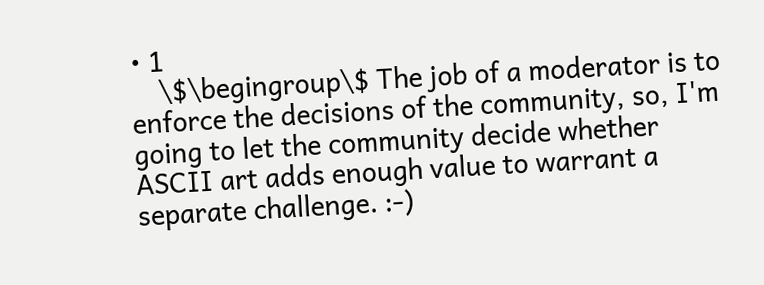• 1
    \$\begingroup\$ The job of a moderator is to enforce the decisions of the community, so, I'm going to let the community decide whether ASCII art adds enough value to warrant a separate challenge. :-)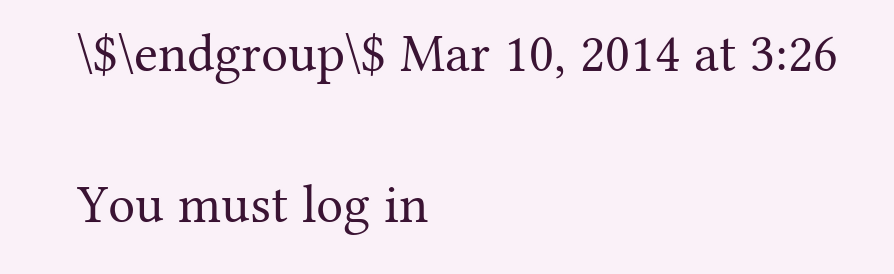\$\endgroup\$ Mar 10, 2014 at 3:26

You must log in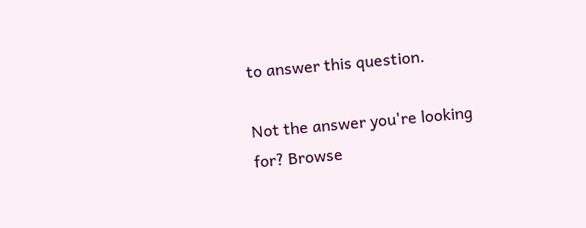to answer this question.

Not the answer you're looking for? Browse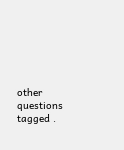other questions tagged .